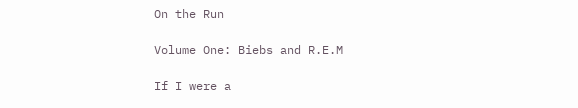On the Run

Volume One: Biebs and R.E.M

If I were a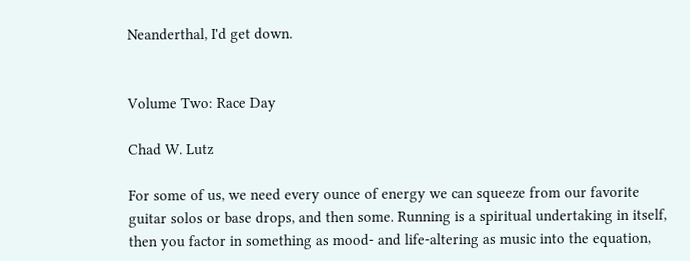Neanderthal, I'd get down.


Volume Two: Race Day

Chad W. Lutz

For some of us, we need every ounce of energy we can squeeze from our favorite guitar solos or base drops, and then some. Running is a spiritual undertaking in itself, then you factor in something as mood- and life-altering as music into the equation,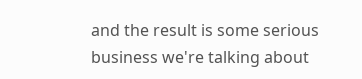and the result is some serious business we're talking about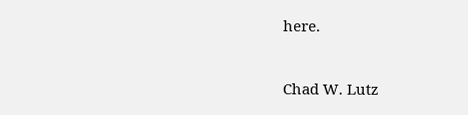here.


Chad W. Lutz